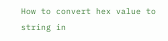How to convert hex value to string in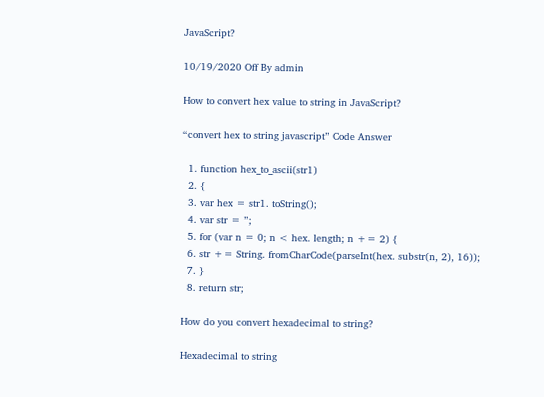JavaScript?

10/19/2020 Off By admin

How to convert hex value to string in JavaScript?

“convert hex to string javascript” Code Answer

  1. function hex_to_ascii(str1)
  2. {
  3. var hex = str1. toString();
  4. var str = ”;
  5. for (var n = 0; n < hex. length; n += 2) {
  6. str += String. fromCharCode(parseInt(hex. substr(n, 2), 16));
  7. }
  8. return str;

How do you convert hexadecimal to string?

Hexadecimal to string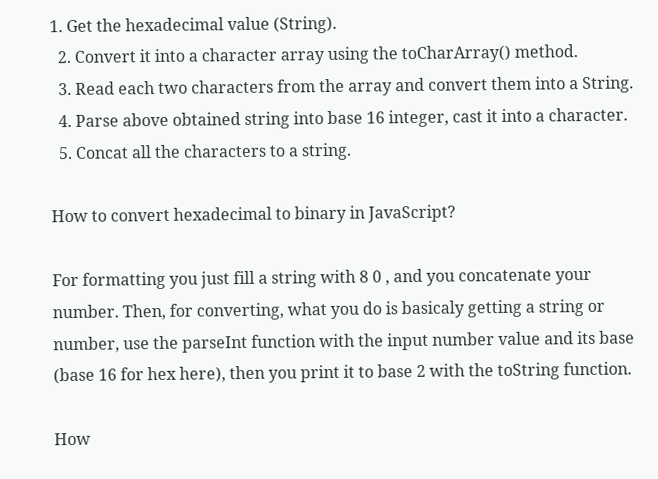1. Get the hexadecimal value (String).
  2. Convert it into a character array using the toCharArray() method.
  3. Read each two characters from the array and convert them into a String.
  4. Parse above obtained string into base 16 integer, cast it into a character.
  5. Concat all the characters to a string.

How to convert hexadecimal to binary in JavaScript?

For formatting you just fill a string with 8 0 , and you concatenate your number. Then, for converting, what you do is basicaly getting a string or number, use the parseInt function with the input number value and its base (base 16 for hex here), then you print it to base 2 with the toString function.

How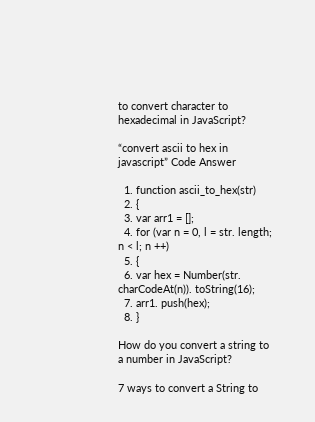to convert character to hexadecimal in JavaScript?

“convert ascii to hex in javascript” Code Answer

  1. function ascii_to_hex(str)
  2. {
  3. var arr1 = [];
  4. for (var n = 0, l = str. length; n < l; n ++)
  5. {
  6. var hex = Number(str. charCodeAt(n)). toString(16);
  7. arr1. push(hex);
  8. }

How do you convert a string to a number in JavaScript?

7 ways to convert a String to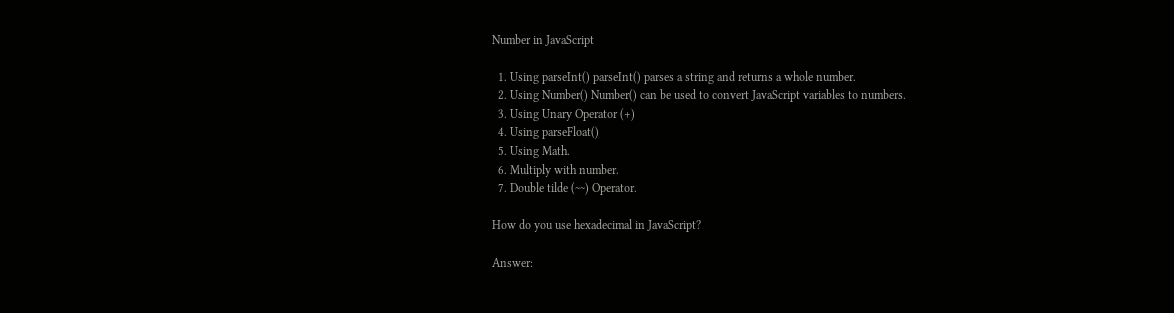Number in JavaScript

  1. Using parseInt() parseInt() parses a string and returns a whole number.
  2. Using Number() Number() can be used to convert JavaScript variables to numbers.
  3. Using Unary Operator (+)
  4. Using parseFloat()
  5. Using Math.
  6. Multiply with number.
  7. Double tilde (~~) Operator.

How do you use hexadecimal in JavaScript?

Answer: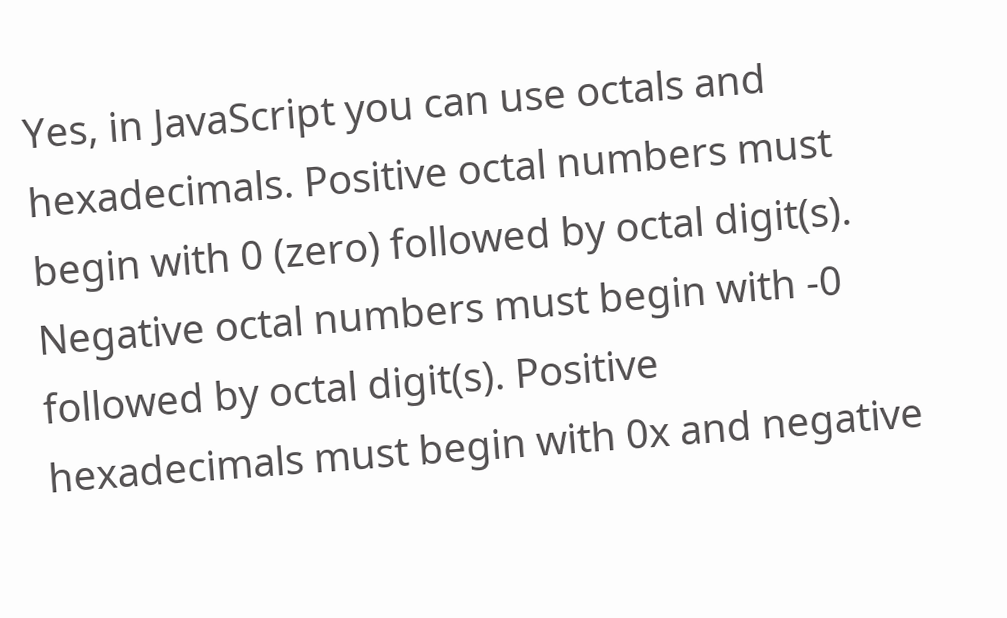Yes, in JavaScript you can use octals and hexadecimals. Positive octal numbers must begin with 0 (zero) followed by octal digit(s). Negative octal numbers must begin with -0 followed by octal digit(s). Positive hexadecimals must begin with 0x and negative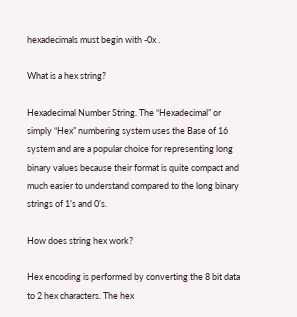hexadecimals must begin with -0x .

What is a hex string?

Hexadecimal Number String. The “Hexadecimal” or simply “Hex” numbering system uses the Base of 16 system and are a popular choice for representing long binary values because their format is quite compact and much easier to understand compared to the long binary strings of 1’s and 0’s.

How does string hex work?

Hex encoding is performed by converting the 8 bit data to 2 hex characters. The hex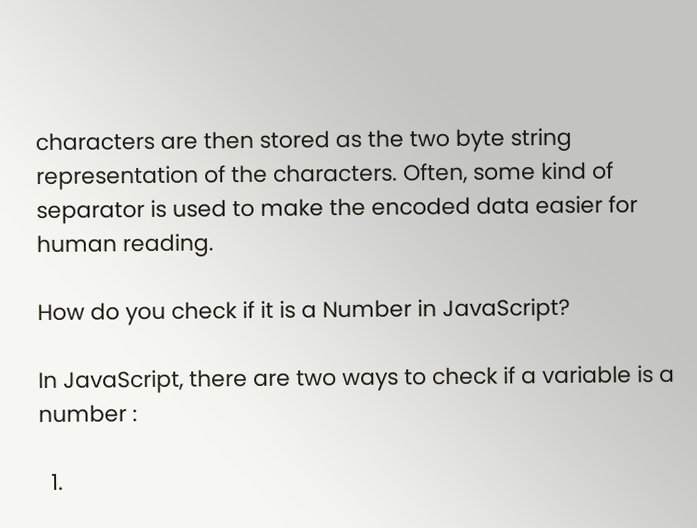characters are then stored as the two byte string representation of the characters. Often, some kind of separator is used to make the encoded data easier for human reading.

How do you check if it is a Number in JavaScript?

In JavaScript, there are two ways to check if a variable is a number :

  1.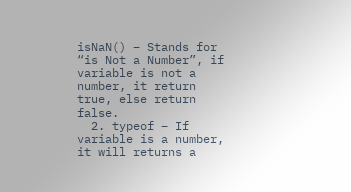isNaN() – Stands for “is Not a Number”, if variable is not a number, it return true, else return false.
  2. typeof – If variable is a number, it will returns a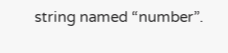string named “number”.